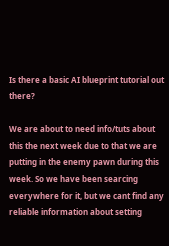Is there a basic AI blueprint tutorial out there?

We are about to need info/tuts about this the next week due to that we are putting in the enemy pawn during this week. So we have been searcing everywhere for it, but we cant find any reliable information about setting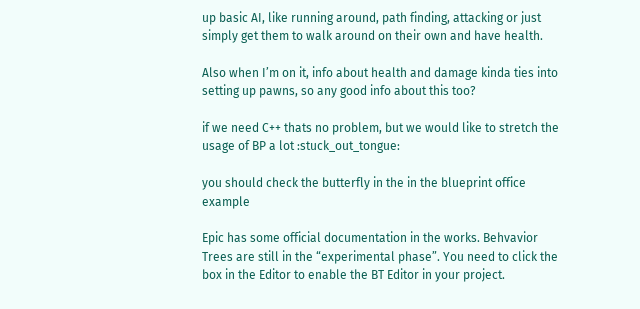up basic AI, like running around, path finding, attacking or just simply get them to walk around on their own and have health.

Also when I’m on it, info about health and damage kinda ties into setting up pawns, so any good info about this too?

if we need C++ thats no problem, but we would like to stretch the usage of BP a lot :stuck_out_tongue:

you should check the butterfly in the in the blueprint office example

Epic has some official documentation in the works. Behvavior Trees are still in the “experimental phase”. You need to click the box in the Editor to enable the BT Editor in your project.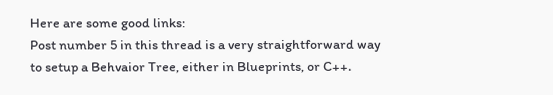Here are some good links:
Post number 5 in this thread is a very straightforward way to setup a Behvaior Tree, either in Blueprints, or C++.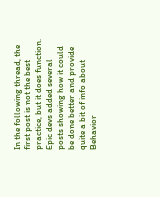In the following thread, the first post is not the best practice, but it does function. Epic devs added several posts showing how it could be done better and provide quite a bit of info about Behavior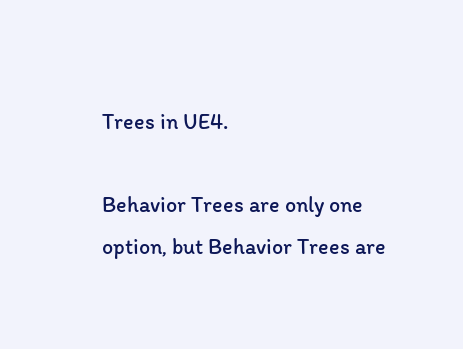Trees in UE4.

Behavior Trees are only one option, but Behavior Trees are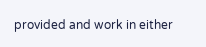provided and work in either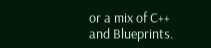or a mix of C++ and Blueprints.